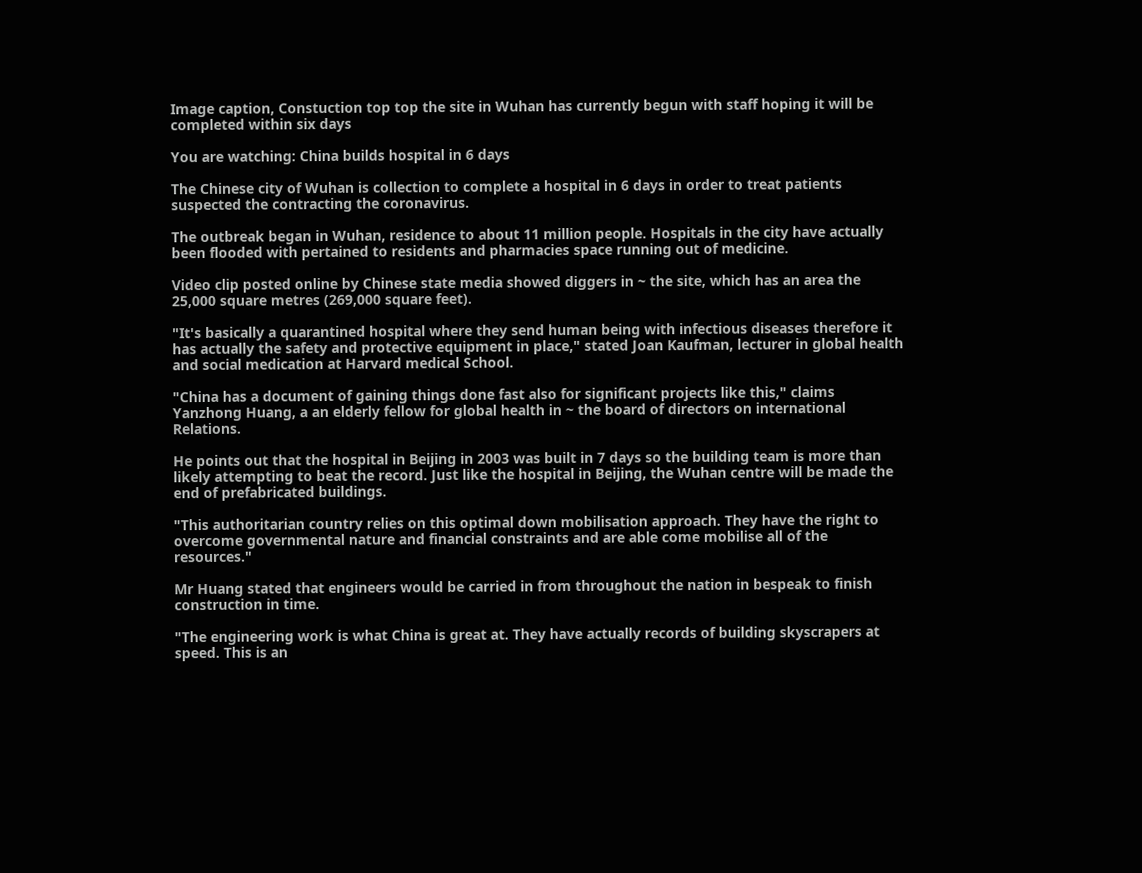Image caption, Constuction top top the site in Wuhan has currently begun with staff hoping it will be completed within six days

You are watching: China builds hospital in 6 days

The Chinese city of Wuhan is collection to complete a hospital in 6 days in order to treat patients suspected the contracting the coronavirus.

The outbreak began in Wuhan, residence to about 11 million people. Hospitals in the city have actually been flooded with pertained to residents and pharmacies space running out of medicine.

Video clip posted online by Chinese state media showed diggers in ~ the site, which has an area the 25,000 square metres (269,000 square feet).

"It's basically a quarantined hospital where they send human being with infectious diseases therefore it has actually the safety and protective equipment in place," stated Joan Kaufman, lecturer in global health and social medication at Harvard medical School.

"China has a document of gaining things done fast also for significant projects like this," claims Yanzhong Huang, a an elderly fellow for global health in ~ the board of directors on international Relations.

He points out that the hospital in Beijing in 2003 was built in 7 days so the building team is more than likely attempting to beat the record. Just like the hospital in Beijing, the Wuhan centre will be made the end of prefabricated buildings.

"This authoritarian country relies on this optimal down mobilisation approach. They have the right to overcome governmental nature and financial constraints and are able come mobilise all of the resources."

Mr Huang stated that engineers would be carried in from throughout the nation in bespeak to finish construction in time.

"The engineering work is what China is great at. They have actually records of building skyscrapers at speed. This is an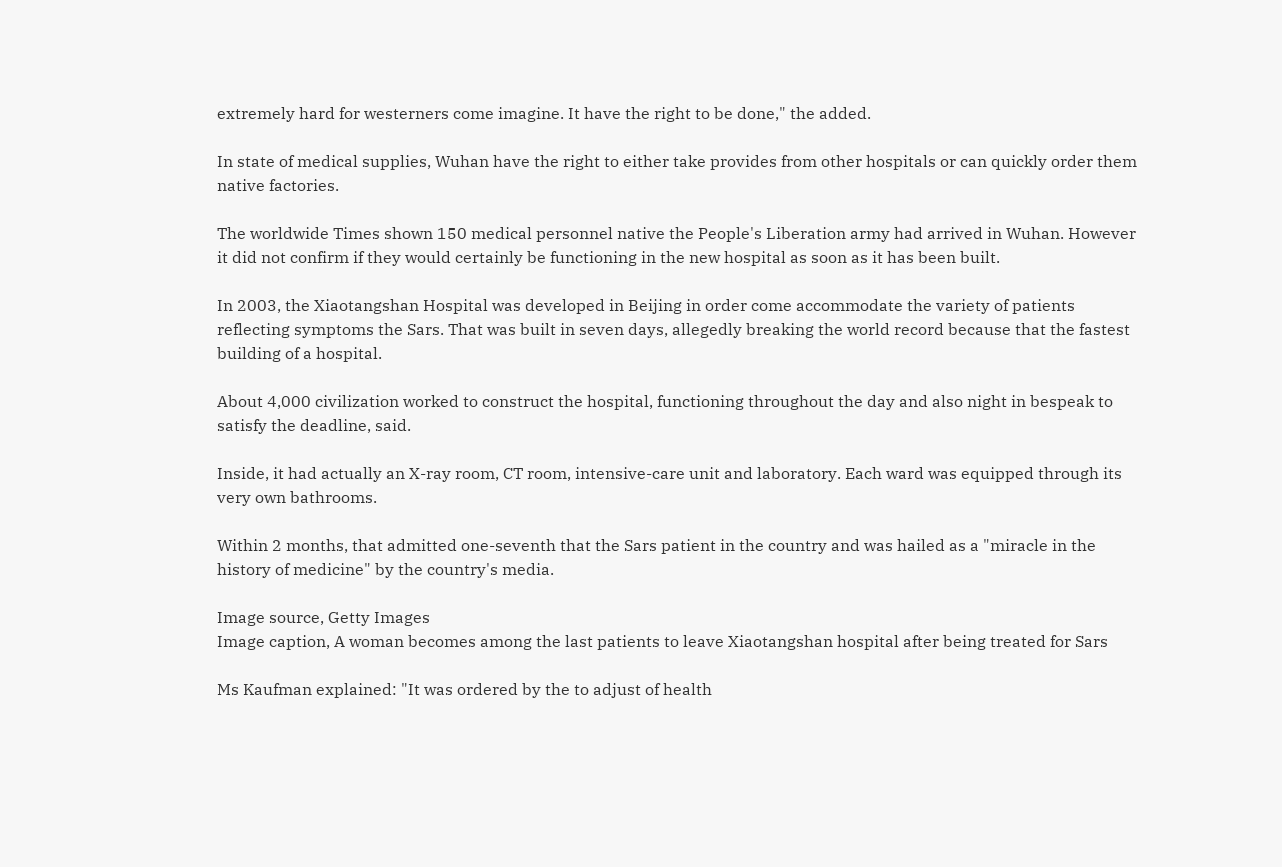extremely hard for westerners come imagine. It have the right to be done," the added.

In state of medical supplies, Wuhan have the right to either take provides from other hospitals or can quickly order them native factories.

The worldwide Times shown 150 medical personnel native the People's Liberation army had arrived in Wuhan. However it did not confirm if they would certainly be functioning in the new hospital as soon as it has been built.

In 2003, the Xiaotangshan Hospital was developed in Beijing in order come accommodate the variety of patients reflecting symptoms the Sars. That was built in seven days, allegedly breaking the world record because that the fastest building of a hospital.

About 4,000 civilization worked to construct the hospital, functioning throughout the day and also night in bespeak to satisfy the deadline, said.

Inside, it had actually an X-ray room, CT room, intensive-care unit and laboratory. Each ward was equipped through its very own bathrooms.

Within 2 months, that admitted one-seventh that the Sars patient in the country and was hailed as a "miracle in the history of medicine" by the country's media.

Image source, Getty Images
Image caption, A woman becomes among the last patients to leave Xiaotangshan hospital after being treated for Sars

Ms Kaufman explained: "It was ordered by the to adjust of health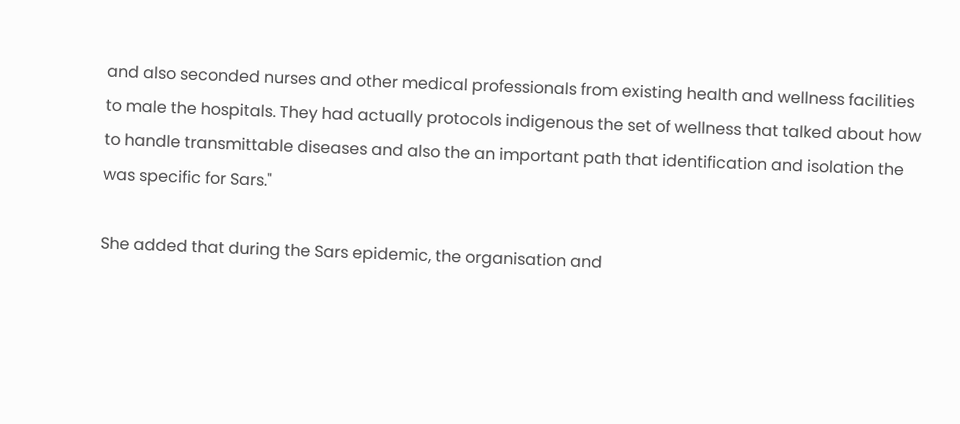and also seconded nurses and other medical professionals from existing health and wellness facilities to male the hospitals. They had actually protocols indigenous the set of wellness that talked about how to handle transmittable diseases and also the an important path that identification and isolation the was specific for Sars."

She added that during the Sars epidemic, the organisation and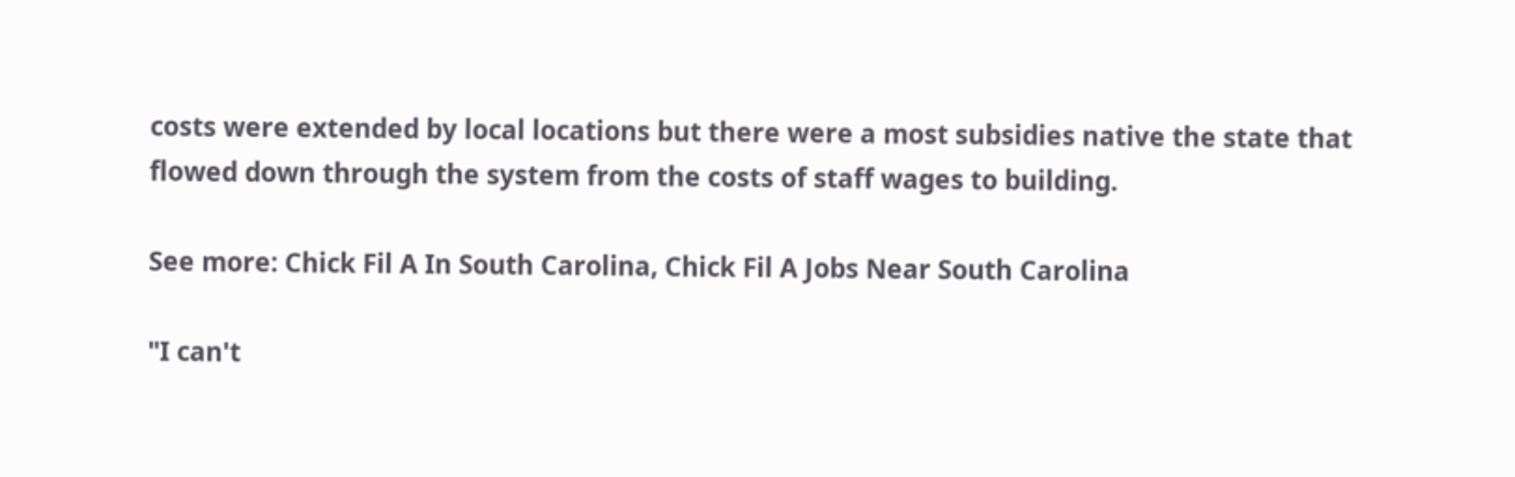costs were extended by local locations but there were a most subsidies native the state that flowed down through the system from the costs of staff wages to building.

See more: Chick Fil A In South Carolina, Chick Fil A Jobs Near South Carolina

"I can't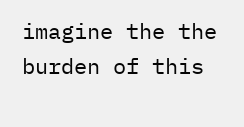imagine the the burden of this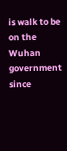is walk to be on the Wuhan government since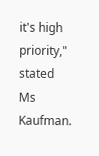it's high priority," stated Ms Kaufman.